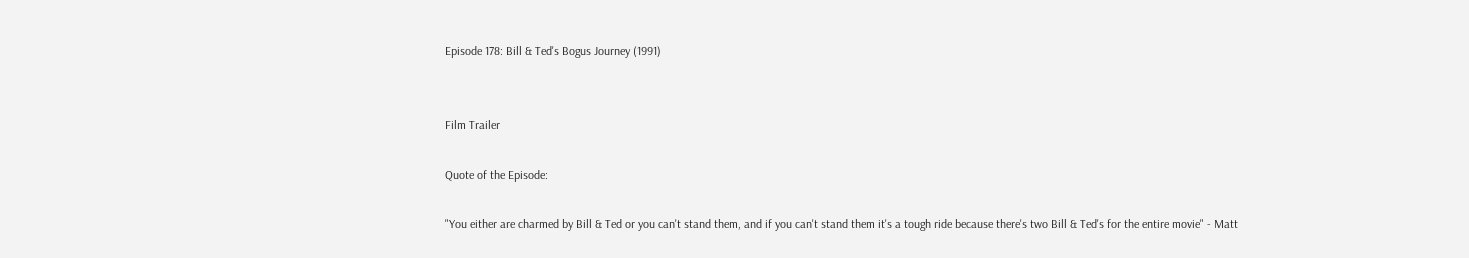Episode 178: Bill & Ted's Bogus Journey (1991)


Film Trailer

Quote of the Episode:

"You either are charmed by Bill & Ted or you can't stand them, and if you can't stand them it's a tough ride because there's two Bill & Ted's for the entire movie" - Matt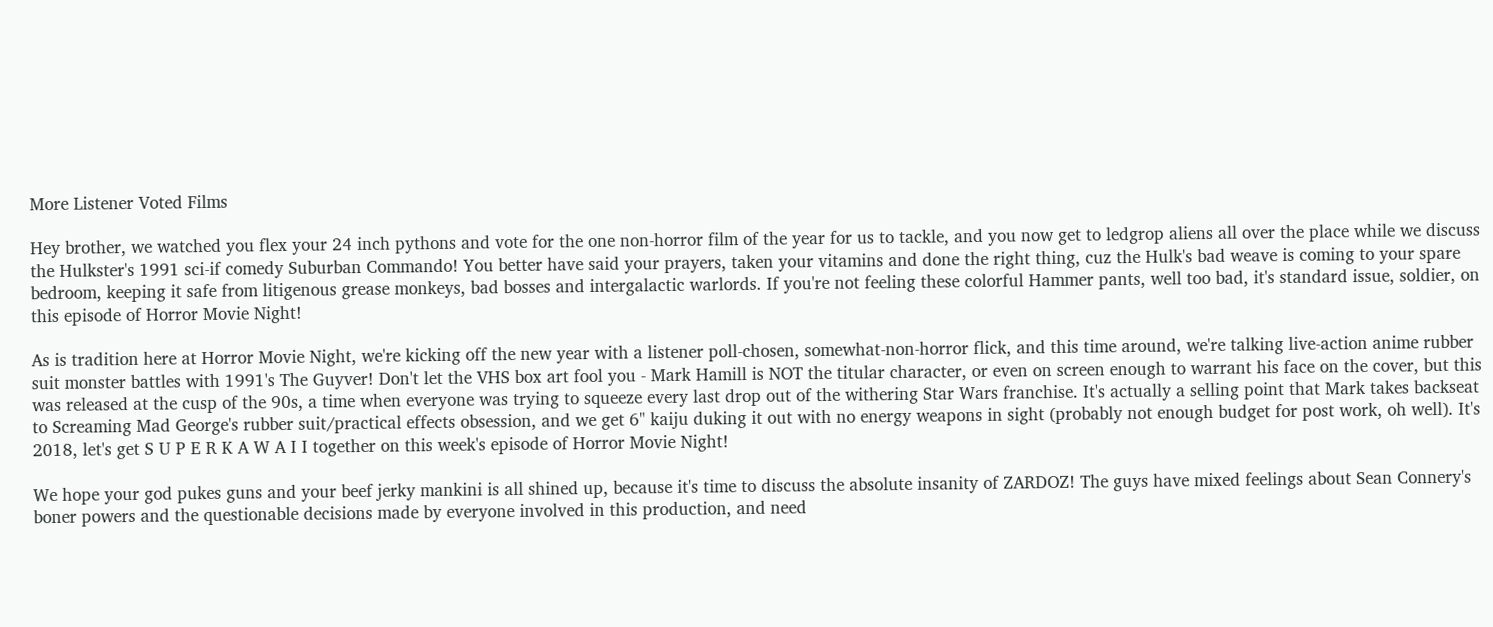More Listener Voted Films

Hey brother, we watched you flex your 24 inch pythons and vote for the one non-horror film of the year for us to tackle, and you now get to ledgrop aliens all over the place while we discuss the Hulkster's 1991 sci-if comedy Suburban Commando! You better have said your prayers, taken your vitamins and done the right thing, cuz the Hulk's bad weave is coming to your spare bedroom, keeping it safe from litigenous grease monkeys, bad bosses and intergalactic warlords. If you're not feeling these colorful Hammer pants, well too bad, it's standard issue, soldier, on this episode of Horror Movie Night!

As is tradition here at Horror Movie Night, we're kicking off the new year with a listener poll-chosen, somewhat-non-horror flick, and this time around, we're talking live-action anime rubber suit monster battles with 1991's The Guyver! Don't let the VHS box art fool you - Mark Hamill is NOT the titular character, or even on screen enough to warrant his face on the cover, but this was released at the cusp of the 90s, a time when everyone was trying to squeeze every last drop out of the withering Star Wars franchise. It's actually a selling point that Mark takes backseat to Screaming Mad George's rubber suit/practical effects obsession, and we get 6" kaiju duking it out with no energy weapons in sight (probably not enough budget for post work, oh well). It's 2018, let's get S U P E R K A W A I I together on this week's episode of Horror Movie Night!

We hope your god pukes guns and your beef jerky mankini is all shined up, because it's time to discuss the absolute insanity of ZARDOZ! The guys have mixed feelings about Sean Connery's boner powers and the questionable decisions made by everyone involved in this production, and need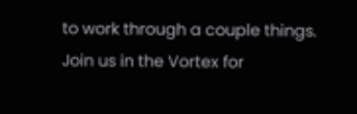to work through a couple things. Join us in the Vortex for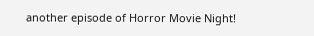another episode of Horror Movie Night!